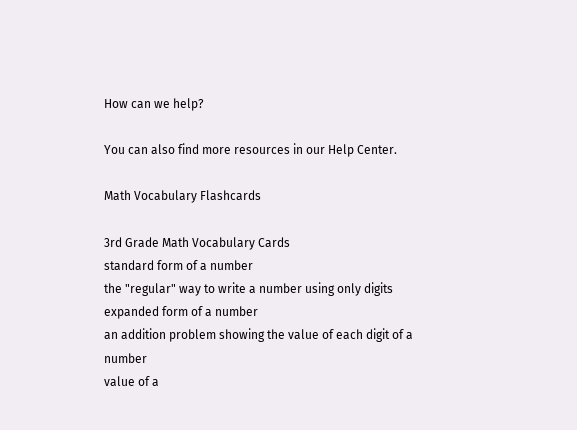How can we help?

You can also find more resources in our Help Center.

Math Vocabulary Flashcards

3rd Grade Math Vocabulary Cards
standard form of a number
the "regular" way to write a number using only digits
expanded form of a number
an addition problem showing the value of each digit of a number
value of a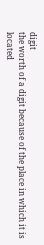digit
the worth of a digit because of the place in which it is located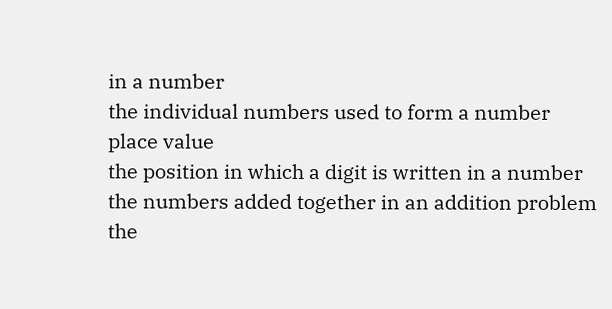in a number
the individual numbers used to form a number
place value
the position in which a digit is written in a number
the numbers added together in an addition problem
the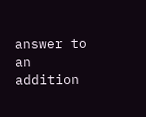answer to an addition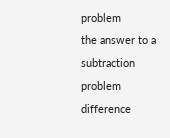problem
the answer to a subtraction problem difference